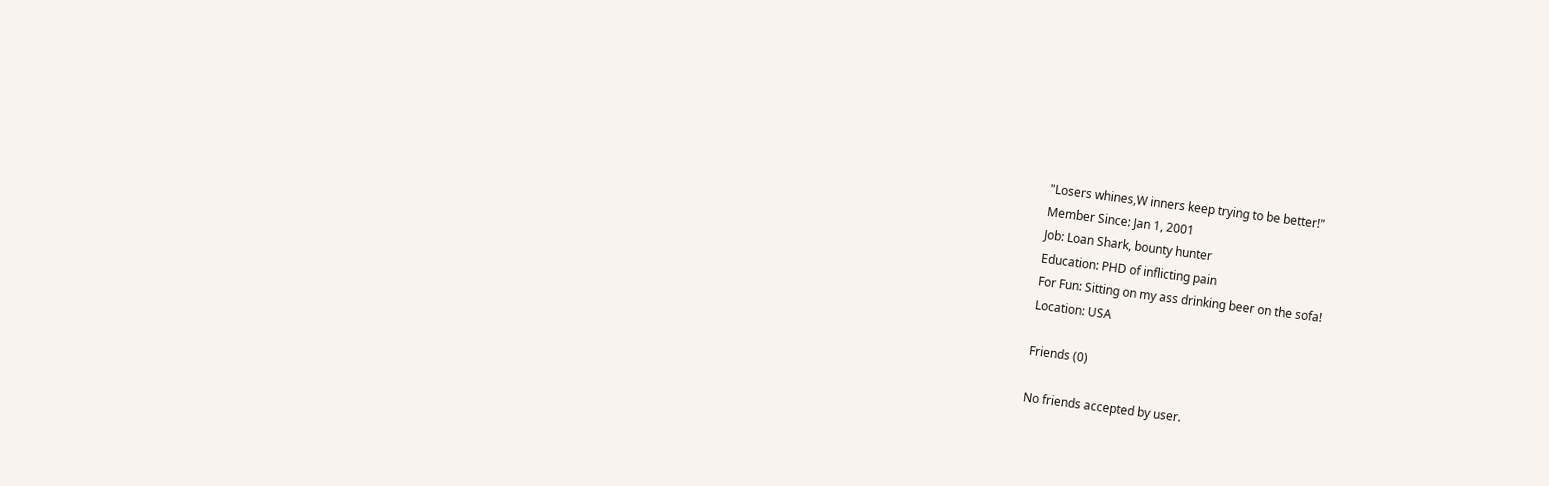"Losers whines,W inners keep trying to be better!"
Member Since: Jan 1, 2001
Job: Loan Shark, bounty hunter
Education: PHD of inflicting pain
For Fun: Sitting on my ass drinking beer on the sofa!
Location: USA

Friends (0)

No friends accepted by user.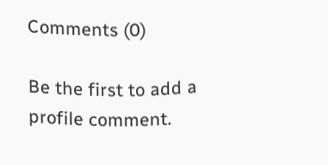Comments (0)

Be the first to add a profile comment.